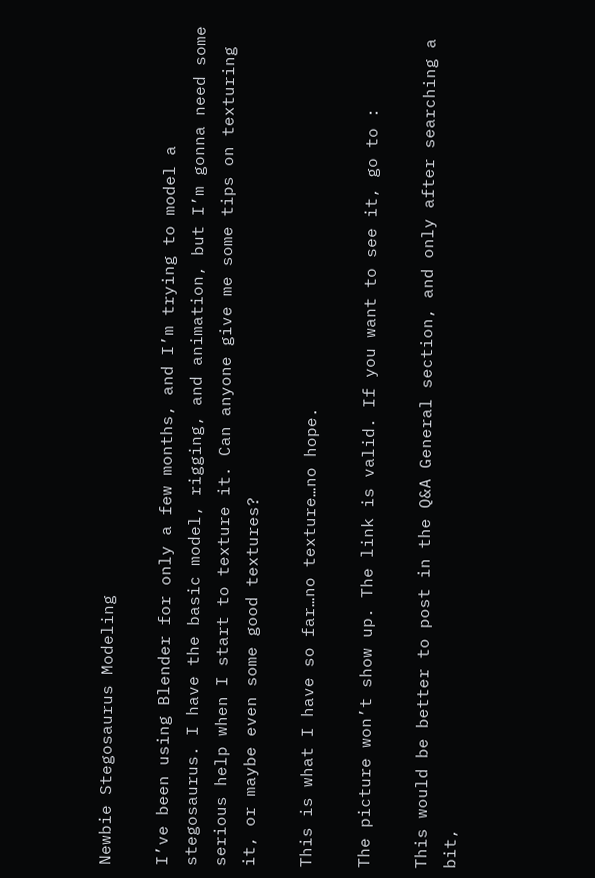Newbie Stegosaurus Modeling

I’ve been using Blender for only a few months, and I’m trying to model a stegosaurus. I have the basic model, rigging, and animation, but I’m gonna need some serious help when I start to texture it. Can anyone give me some tips on texturing it, or maybe even some good textures?

This is what I have so far…no texture…no hope.

The picture won’t show up. The link is valid. If you want to see it, go to :

This would be better to post in the Q&A General section, and only after searching a bit,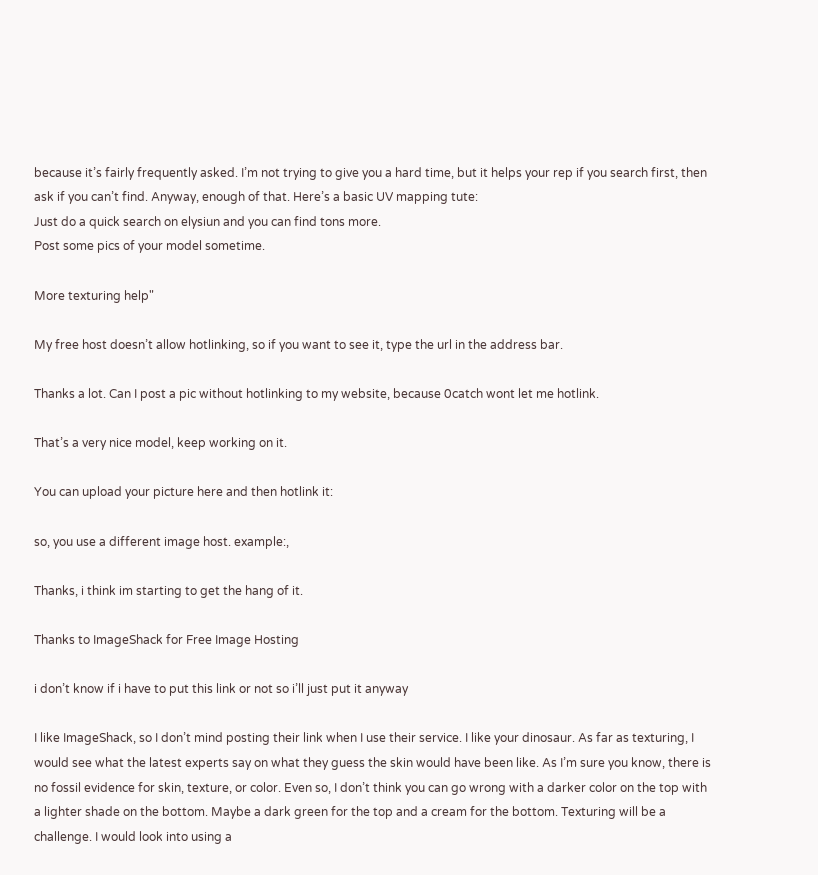because it’s fairly frequently asked. I’m not trying to give you a hard time, but it helps your rep if you search first, then ask if you can’t find. Anyway, enough of that. Here’s a basic UV mapping tute:
Just do a quick search on elysiun and you can find tons more.
Post some pics of your model sometime.

More texturing help"

My free host doesn’t allow hotlinking, so if you want to see it, type the url in the address bar.

Thanks a lot. Can I post a pic without hotlinking to my website, because 0catch wont let me hotlink.

That’s a very nice model, keep working on it.

You can upload your picture here and then hotlink it:

so, you use a different image host. example:,

Thanks, i think im starting to get the hang of it.

Thanks to ImageShack for Free Image Hosting

i don’t know if i have to put this link or not so i’ll just put it anyway

I like ImageShack, so I don’t mind posting their link when I use their service. I like your dinosaur. As far as texturing, I would see what the latest experts say on what they guess the skin would have been like. As I’m sure you know, there is no fossil evidence for skin, texture, or color. Even so, I don’t think you can go wrong with a darker color on the top with a lighter shade on the bottom. Maybe a dark green for the top and a cream for the bottom. Texturing will be a challenge. I would look into using a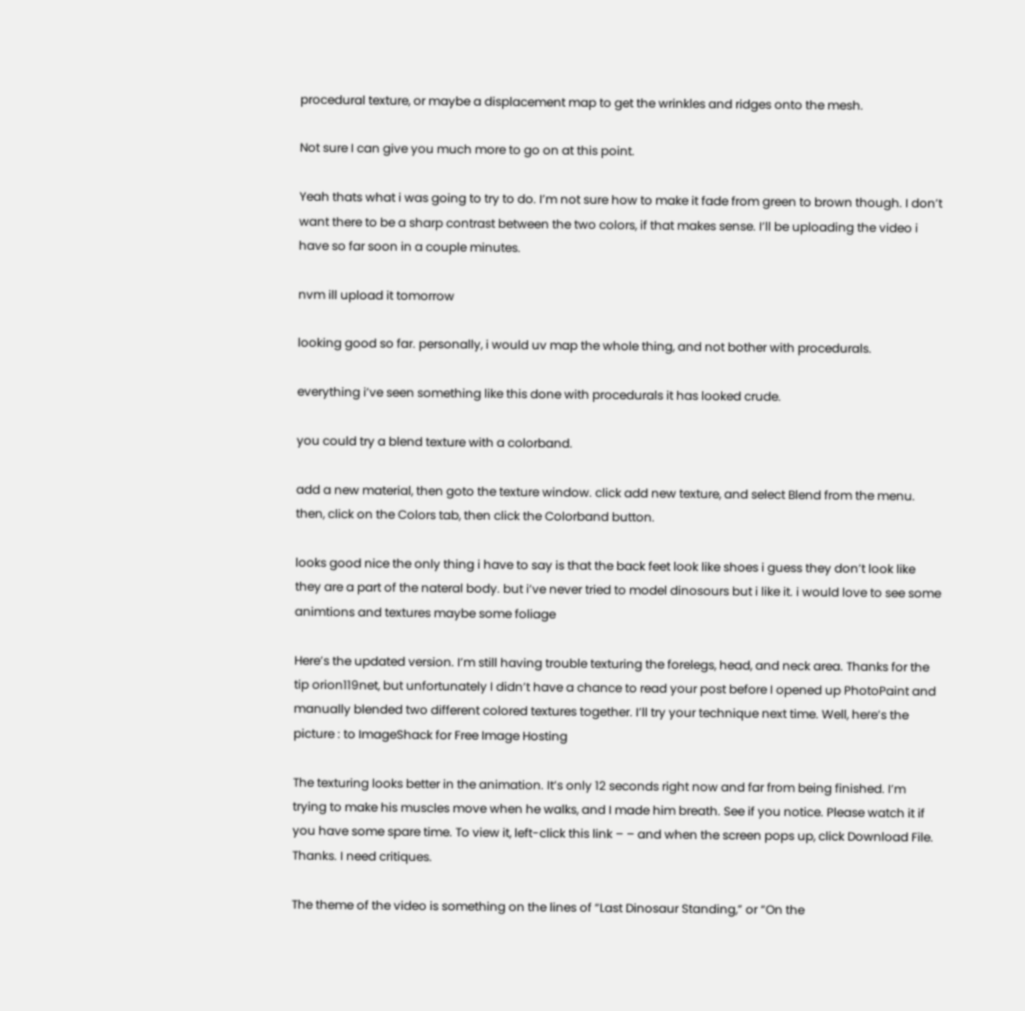procedural texture, or maybe a displacement map to get the wrinkles and ridges onto the mesh.

Not sure I can give you much more to go on at this point.

Yeah thats what i was going to try to do. I’m not sure how to make it fade from green to brown though. I don’t want there to be a sharp contrast between the two colors, if that makes sense. I’ll be uploading the video i have so far soon in a couple minutes.

nvm ill upload it tomorrow

looking good so far. personally, i would uv map the whole thing, and not bother with procedurals.

everything i’ve seen something like this done with procedurals it has looked crude.

you could try a blend texture with a colorband.

add a new material, then goto the texture window. click add new texture, and select Blend from the menu. then, click on the Colors tab, then click the Colorband button.

looks good nice the only thing i have to say is that the back feet look like shoes i guess they don’t look like they are a part of the nateral body. but i’ve never tried to model dinosours but i like it. i would love to see some animtions and textures maybe some foliage

Here’s the updated version. I’m still having trouble texturing the forelegs, head, and neck area. Thanks for the tip orion119net, but unfortunately I didn’t have a chance to read your post before I opened up PhotoPaint and manually blended two different colored textures together. I’ll try your technique next time. Well, here’s the picture : to ImageShack for Free Image Hosting

The texturing looks better in the animation. It’s only 12 seconds right now and far from being finished. I’m trying to make his muscles move when he walks, and I made him breath. See if you notice. Please watch it if you have some spare time. To view it, left-click this link – – and when the screen pops up, click Download File. Thanks. I need critiques.

The theme of the video is something on the lines of “Last Dinosaur Standing,” or “On the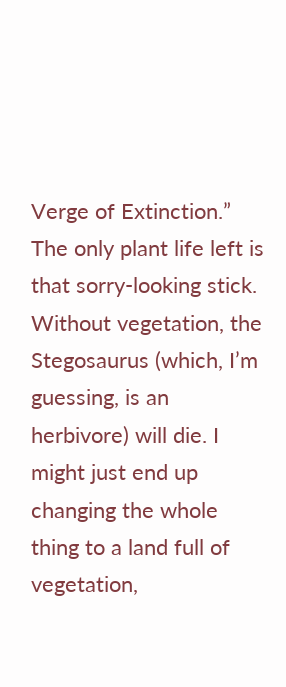Verge of Extinction.” The only plant life left is that sorry-looking stick. Without vegetation, the Stegosaurus (which, I’m guessing, is an herbivore) will die. I might just end up changing the whole thing to a land full of vegetation,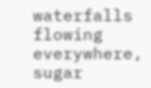waterfalls flowing everywhere, sugar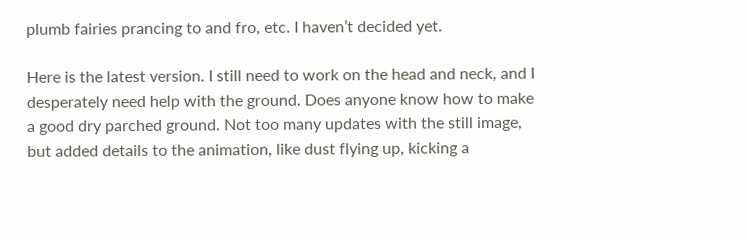plumb fairies prancing to and fro, etc. I haven’t decided yet.

Here is the latest version. I still need to work on the head and neck, and I desperately need help with the ground. Does anyone know how to make a good dry parched ground. Not too many updates with the still image, but added details to the animation, like dust flying up, kicking a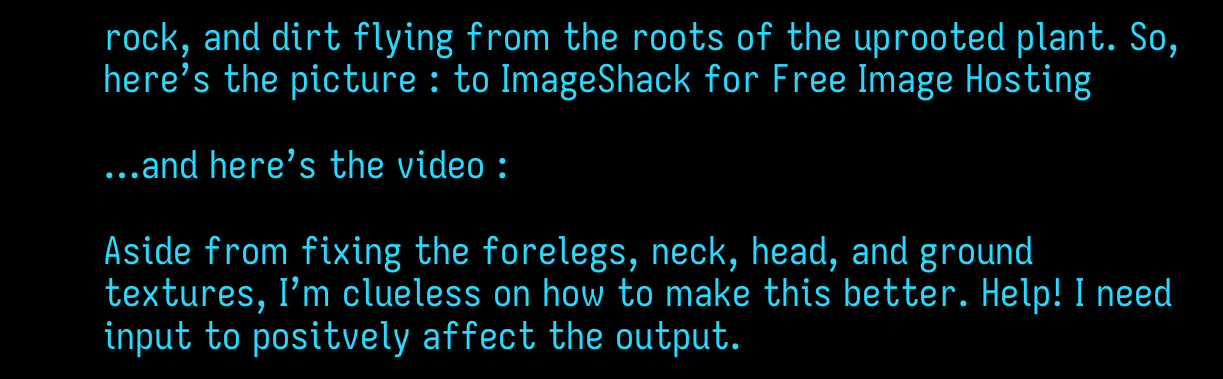rock, and dirt flying from the roots of the uprooted plant. So, here’s the picture : to ImageShack for Free Image Hosting

…and here’s the video :

Aside from fixing the forelegs, neck, head, and ground textures, I’m clueless on how to make this better. Help! I need input to positvely affect the output.